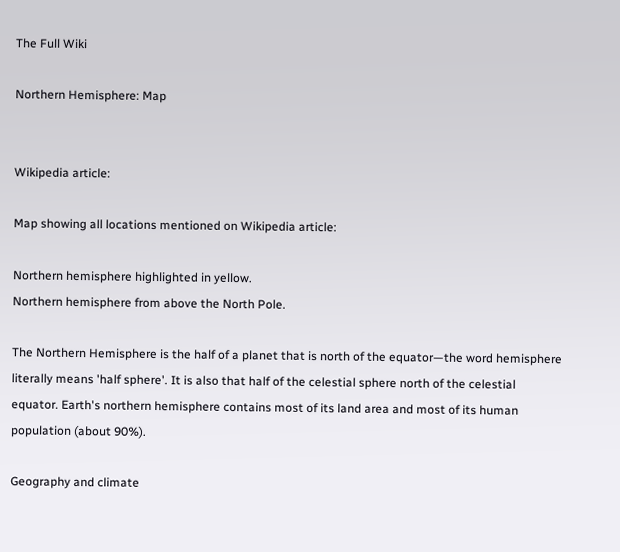The Full Wiki

Northern Hemisphere: Map


Wikipedia article:

Map showing all locations mentioned on Wikipedia article:

Northern hemisphere highlighted in yellow.
Northern hemisphere from above the North Pole.

The Northern Hemisphere is the half of a planet that is north of the equator—the word hemisphere literally means 'half sphere'. It is also that half of the celestial sphere north of the celestial equator. Earth's northern hemisphere contains most of its land area and most of its human population (about 90%).

Geography and climate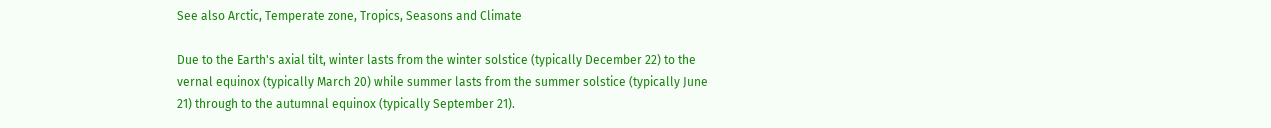See also Arctic, Temperate zone, Tropics, Seasons and Climate

Due to the Earth's axial tilt, winter lasts from the winter solstice (typically December 22) to the vernal equinox (typically March 20) while summer lasts from the summer solstice (typically June 21) through to the autumnal equinox (typically September 21).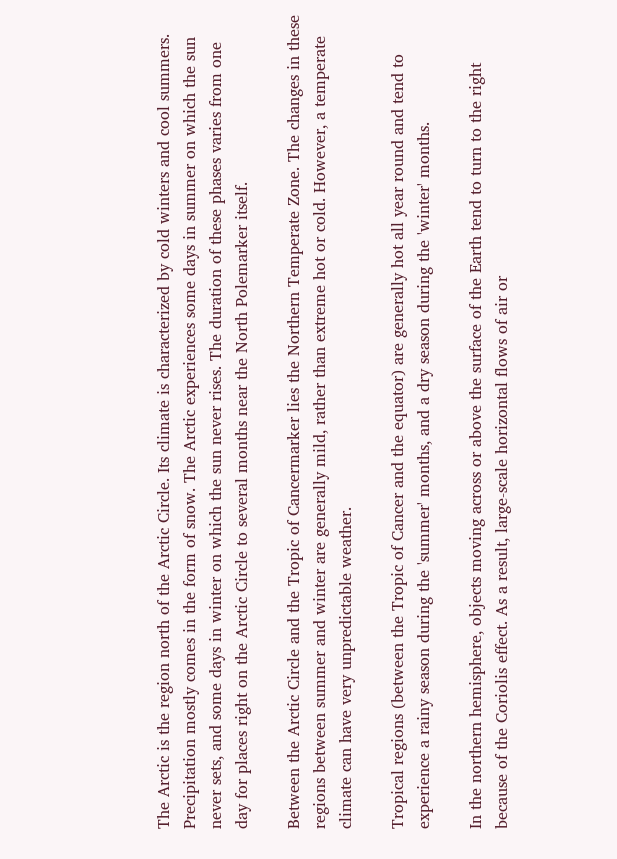The Arctic is the region north of the Arctic Circle. Its climate is characterized by cold winters and cool summers. Precipitation mostly comes in the form of snow. The Arctic experiences some days in summer on which the sun never sets, and some days in winter on which the sun never rises. The duration of these phases varies from one day for places right on the Arctic Circle to several months near the North Polemarker itself.

Between the Arctic Circle and the Tropic of Cancermarker lies the Northern Temperate Zone. The changes in these regions between summer and winter are generally mild, rather than extreme hot or cold. However, a temperate climate can have very unpredictable weather.

Tropical regions (between the Tropic of Cancer and the equator) are generally hot all year round and tend to experience a rainy season during the 'summer' months, and a dry season during the 'winter' months.

In the northern hemisphere, objects moving across or above the surface of the Earth tend to turn to the right because of the Coriolis effect. As a result, large-scale horizontal flows of air or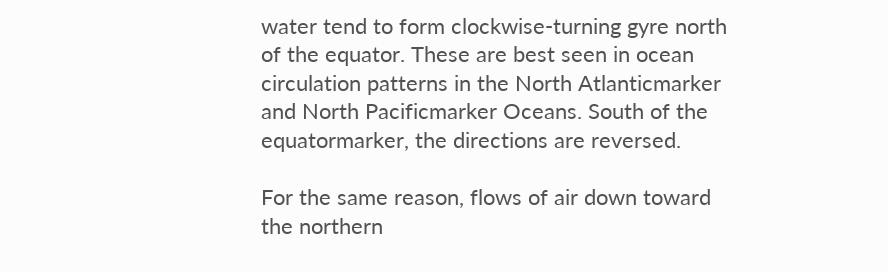water tend to form clockwise-turning gyre north of the equator. These are best seen in ocean circulation patterns in the North Atlanticmarker and North Pacificmarker Oceans. South of the equatormarker, the directions are reversed.

For the same reason, flows of air down toward the northern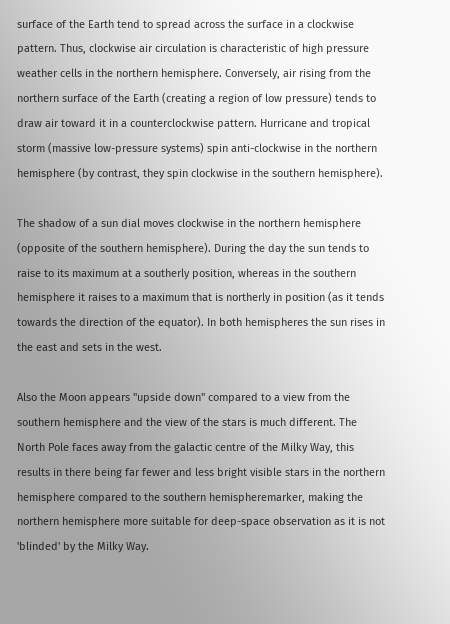surface of the Earth tend to spread across the surface in a clockwise pattern. Thus, clockwise air circulation is characteristic of high pressure weather cells in the northern hemisphere. Conversely, air rising from the northern surface of the Earth (creating a region of low pressure) tends to draw air toward it in a counterclockwise pattern. Hurricane and tropical storm (massive low-pressure systems) spin anti-clockwise in the northern hemisphere (by contrast, they spin clockwise in the southern hemisphere).

The shadow of a sun dial moves clockwise in the northern hemisphere (opposite of the southern hemisphere). During the day the sun tends to raise to its maximum at a southerly position, whereas in the southern hemisphere it raises to a maximum that is northerly in position (as it tends towards the direction of the equator). In both hemispheres the sun rises in the east and sets in the west.

Also the Moon appears "upside down" compared to a view from the southern hemisphere and the view of the stars is much different. The North Pole faces away from the galactic centre of the Milky Way, this results in there being far fewer and less bright visible stars in the northern hemisphere compared to the southern hemispheremarker, making the northern hemisphere more suitable for deep-space observation as it is not 'blinded' by the Milky Way.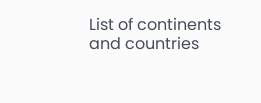List of continents and countries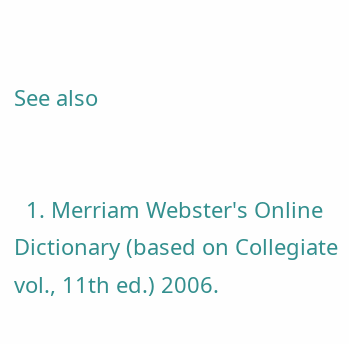See also


  1. Merriam Webster's Online Dictionary (based on Collegiate vol., 11th ed.) 2006.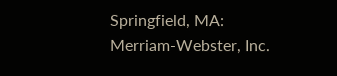Springfield, MA: Merriam-Webster, Inc.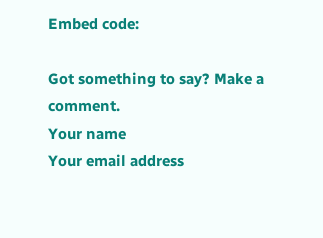Embed code:

Got something to say? Make a comment.
Your name
Your email address